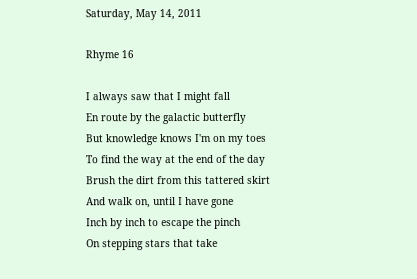Saturday, May 14, 2011

Rhyme 16

I always saw that I might fall
En route by the galactic butterfly
But knowledge knows I'm on my toes
To find the way at the end of the day
Brush the dirt from this tattered skirt
And walk on, until I have gone
Inch by inch to escape the pinch
On stepping stars that take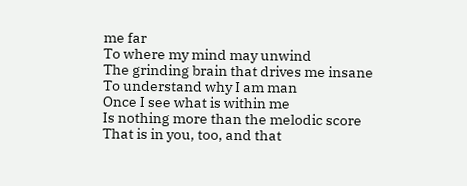me far
To where my mind may unwind
The grinding brain that drives me insane
To understand why I am man
Once I see what is within me
Is nothing more than the melodic score
That is in you, too, and that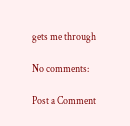gets me through

No comments:

Post a Comment